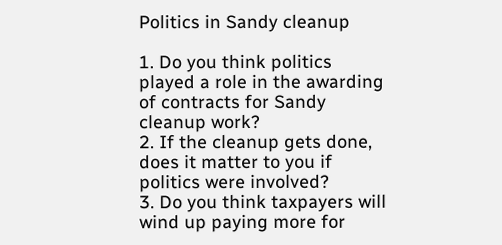Politics in Sandy cleanup

1. Do you think politics played a role in the awarding of contracts for Sandy cleanup work?
2. If the cleanup gets done, does it matter to you if politics were involved?
3. Do you think taxpayers will wind up paying more for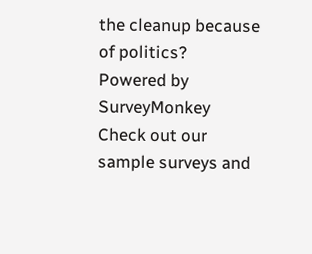the cleanup because of politics?
Powered by SurveyMonkey
Check out our sample surveys and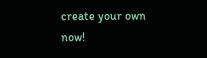create your own now!